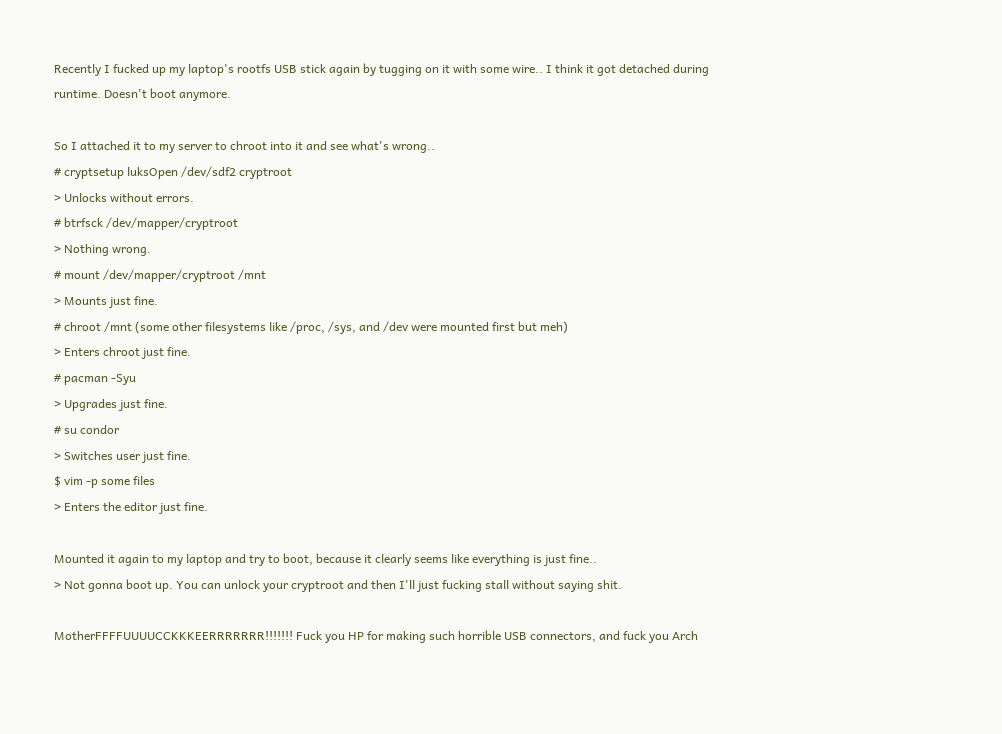Recently I fucked up my laptop's rootfs USB stick again by tugging on it with some wire.. I think it got detached during runtime. Doesn't boot anymore.

So I attached it to my server to chroot into it and see what's wrong..
# cryptsetup luksOpen /dev/sdf2 cryptroot
> Unlocks without errors.
# btrfsck /dev/mapper/cryptroot
> Nothing wrong.
# mount /dev/mapper/cryptroot /mnt
> Mounts just fine.
# chroot /mnt (some other filesystems like /proc, /sys, and /dev were mounted first but meh)
> Enters chroot just fine.
# pacman -Syu
> Upgrades just fine.
# su condor
> Switches user just fine.
$ vim -p some files
> Enters the editor just fine.

Mounted it again to my laptop and try to boot, because it clearly seems like everything is just fine..
> Not gonna boot up. You can unlock your cryptroot and then I'll just fucking stall without saying shit.

MotherFFFFUUUUCCKKKEERRRRRRR!!!!!!! Fuck you HP for making such horrible USB connectors, and fuck you Arch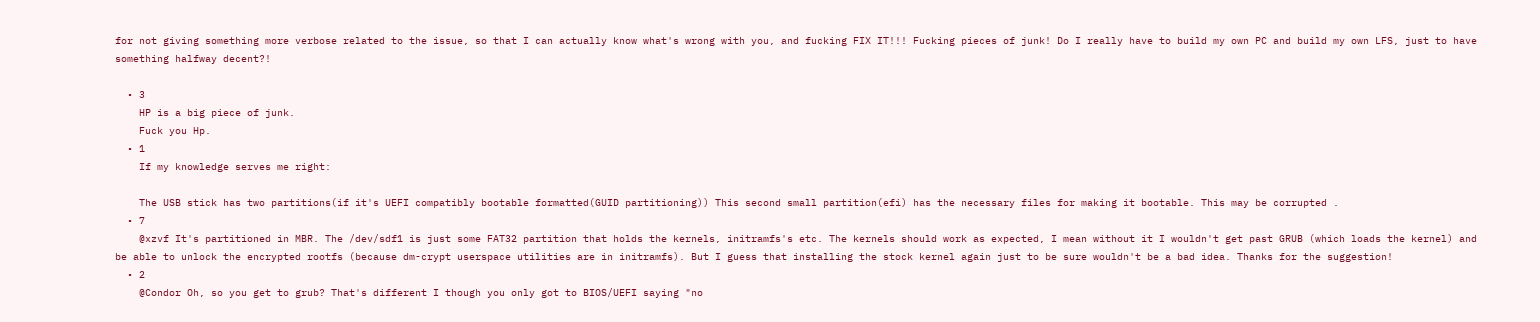for not giving something more verbose related to the issue, so that I can actually know what's wrong with you, and fucking FIX IT!!! Fucking pieces of junk! Do I really have to build my own PC and build my own LFS, just to have something halfway decent?!

  • 3
    HP is a big piece of junk.
    Fuck you Hp.
  • 1
    If my knowledge serves me right:

    The USB stick has two partitions(if it's UEFI compatibly bootable formatted(GUID partitioning)) This second small partition(efi) has the necessary files for making it bootable. This may be corrupted .
  • 7
    @xzvf It's partitioned in MBR. The /dev/sdf1 is just some FAT32 partition that holds the kernels, initramfs's etc. The kernels should work as expected, I mean without it I wouldn't get past GRUB (which loads the kernel) and be able to unlock the encrypted rootfs (because dm-crypt userspace utilities are in initramfs). But I guess that installing the stock kernel again just to be sure wouldn't be a bad idea. Thanks for the suggestion!
  • 2
    @Condor Oh, so you get to grub? That's different I though you only got to BIOS/UEFI saying "no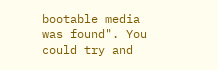bootable media was found". You could try and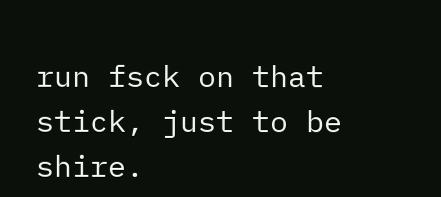run fsck on that stick, just to be shire.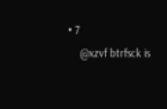• 7
    @xzvf btrfsck is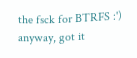the fsck for BTRFS :') anyway, got it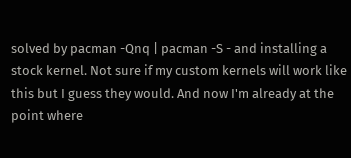solved by pacman -Qnq | pacman -S - and installing a stock kernel. Not sure if my custom kernels will work like this but I guess they would. And now I'm already at the point where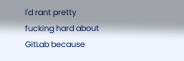I'd rant pretty fucking hard about GitLab because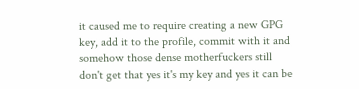it caused me to require creating a new GPG key, add it to the profile, commit with it and somehow those dense motherfuckers still don't get that yes it's my key and yes it can be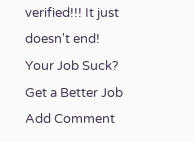verified!!! It just doesn't end!
Your Job Suck?
Get a Better Job
Add Comment